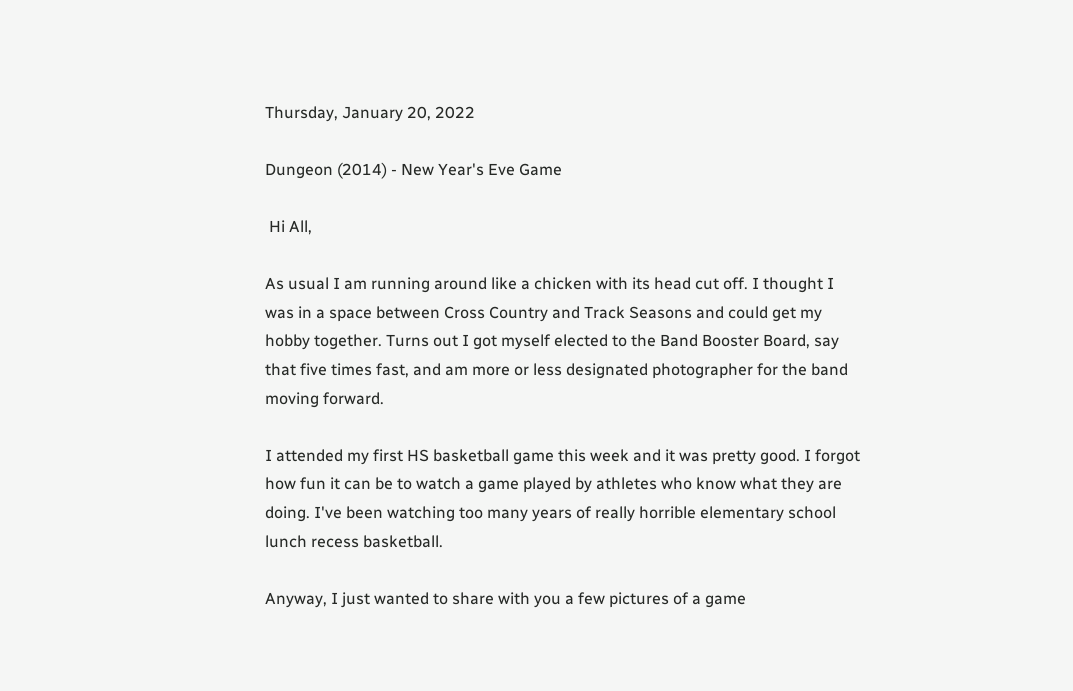Thursday, January 20, 2022

Dungeon (2014) - New Year's Eve Game

 Hi All,

As usual I am running around like a chicken with its head cut off. I thought I was in a space between Cross Country and Track Seasons and could get my hobby together. Turns out I got myself elected to the Band Booster Board, say that five times fast, and am more or less designated photographer for the band moving forward.

I attended my first HS basketball game this week and it was pretty good. I forgot how fun it can be to watch a game played by athletes who know what they are doing. I've been watching too many years of really horrible elementary school lunch recess basketball.

Anyway, I just wanted to share with you a few pictures of a game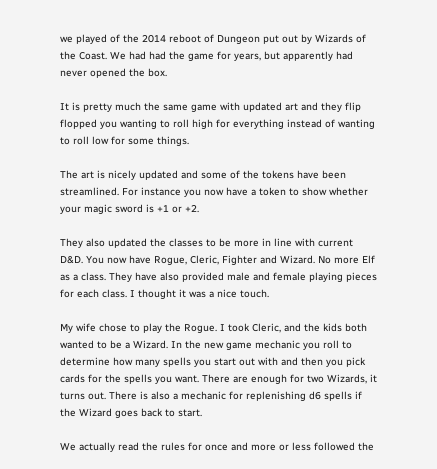we played of the 2014 reboot of Dungeon put out by Wizards of the Coast. We had had the game for years, but apparently had never opened the box.

It is pretty much the same game with updated art and they flip flopped you wanting to roll high for everything instead of wanting to roll low for some things.

The art is nicely updated and some of the tokens have been streamlined. For instance you now have a token to show whether your magic sword is +1 or +2.

They also updated the classes to be more in line with current D&D. You now have Rogue, Cleric, Fighter and Wizard. No more Elf as a class. They have also provided male and female playing pieces for each class. I thought it was a nice touch.

My wife chose to play the Rogue. I took Cleric, and the kids both wanted to be a Wizard. In the new game mechanic you roll to determine how many spells you start out with and then you pick cards for the spells you want. There are enough for two Wizards, it turns out. There is also a mechanic for replenishing d6 spells if the Wizard goes back to start.

We actually read the rules for once and more or less followed the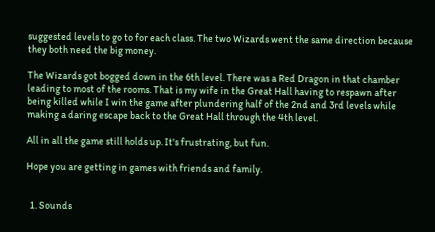suggested levels to go to for each class. The two Wizards went the same direction because they both need the big money.

The Wizards got bogged down in the 6th level. There was a Red Dragon in that chamber leading to most of the rooms. That is my wife in the Great Hall having to respawn after being killed while I win the game after plundering half of the 2nd and 3rd levels while making a daring escape back to the Great Hall through the 4th level.

All in all the game still holds up. It's frustrating, but fun.

Hope you are getting in games with friends and family.


  1. Sounds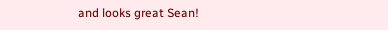and looks great Sean!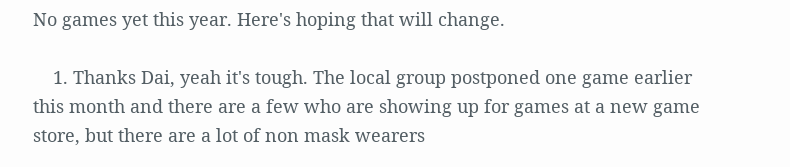No games yet this year. Here's hoping that will change.

    1. Thanks Dai, yeah it's tough. The local group postponed one game earlier this month and there are a few who are showing up for games at a new game store, but there are a lot of non mask wearers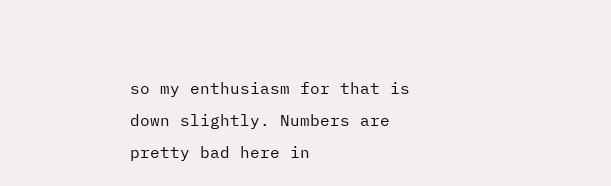so my enthusiasm for that is down slightly. Numbers are pretty bad here in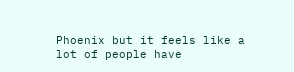Phoenix but it feels like a lot of people have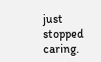just stopped caring.